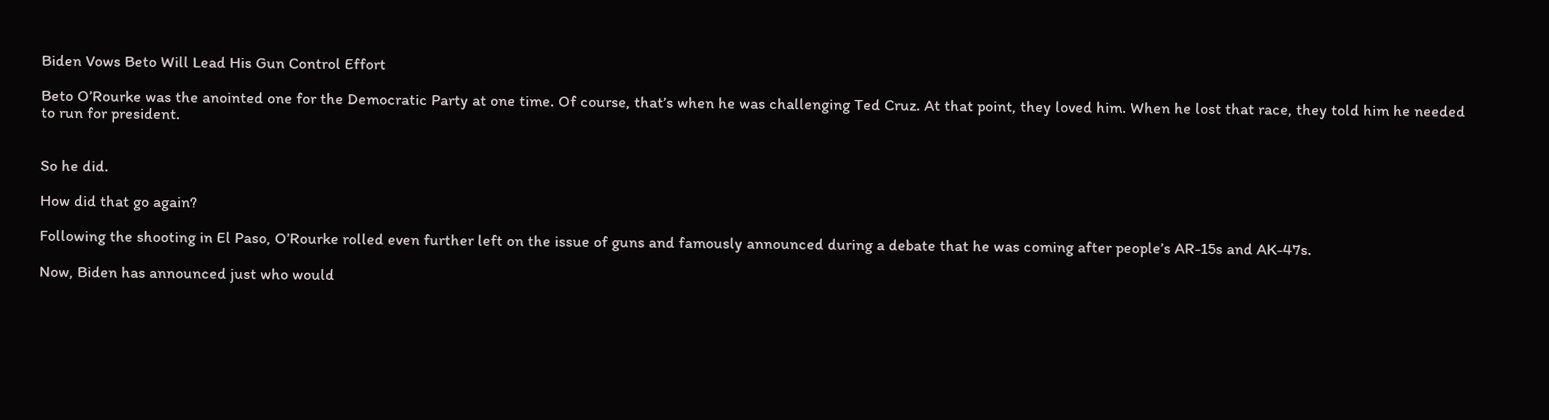Biden Vows Beto Will Lead His Gun Control Effort

Beto O’Rourke was the anointed one for the Democratic Party at one time. Of course, that’s when he was challenging Ted Cruz. At that point, they loved him. When he lost that race, they told him he needed to run for president.


So he did.

How did that go again?

Following the shooting in El Paso, O’Rourke rolled even further left on the issue of guns and famously announced during a debate that he was coming after people’s AR-15s and AK-47s.

Now, Biden has announced just who would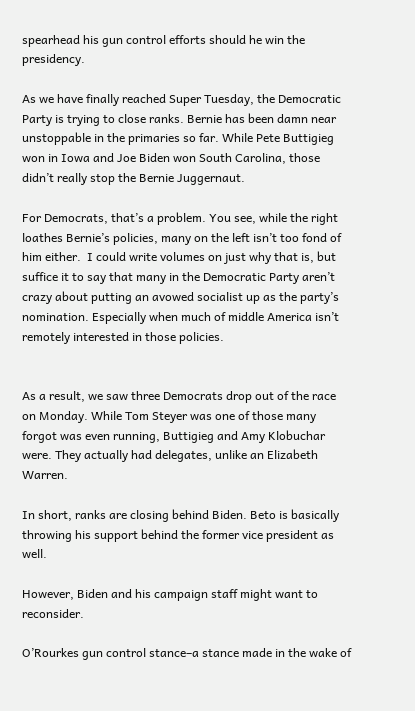spearhead his gun control efforts should he win the presidency.

As we have finally reached Super Tuesday, the Democratic Party is trying to close ranks. Bernie has been damn near unstoppable in the primaries so far. While Pete Buttigieg won in Iowa and Joe Biden won South Carolina, those didn’t really stop the Bernie Juggernaut.

For Democrats, that’s a problem. You see, while the right loathes Bernie’s policies, many on the left isn’t too fond of him either.  I could write volumes on just why that is, but suffice it to say that many in the Democratic Party aren’t crazy about putting an avowed socialist up as the party’s nomination. Especially when much of middle America isn’t remotely interested in those policies.


As a result, we saw three Democrats drop out of the race on Monday. While Tom Steyer was one of those many forgot was even running, Buttigieg and Amy Klobuchar were. They actually had delegates, unlike an Elizabeth Warren.

In short, ranks are closing behind Biden. Beto is basically throwing his support behind the former vice president as well.

However, Biden and his campaign staff might want to reconsider.

O’Rourkes gun control stance–a stance made in the wake of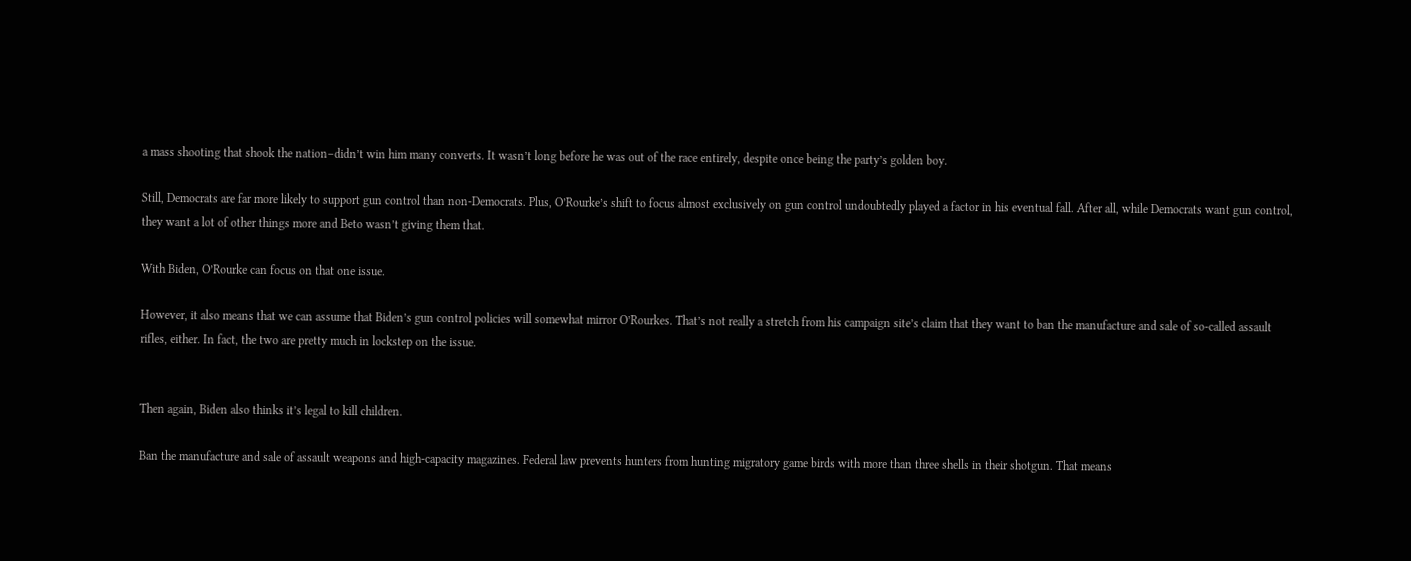a mass shooting that shook the nation–didn’t win him many converts. It wasn’t long before he was out of the race entirely, despite once being the party’s golden boy.

Still, Democrats are far more likely to support gun control than non-Democrats. Plus, O’Rourke’s shift to focus almost exclusively on gun control undoubtedly played a factor in his eventual fall. After all, while Democrats want gun control, they want a lot of other things more and Beto wasn’t giving them that.

With Biden, O’Rourke can focus on that one issue.

However, it also means that we can assume that Biden’s gun control policies will somewhat mirror O’Rourkes. That’s not really a stretch from his campaign site’s claim that they want to ban the manufacture and sale of so-called assault rifles, either. In fact, the two are pretty much in lockstep on the issue.


Then again, Biden also thinks it’s legal to kill children.

Ban the manufacture and sale of assault weapons and high-capacity magazines. Federal law prevents hunters from hunting migratory game birds with more than three shells in their shotgun. That means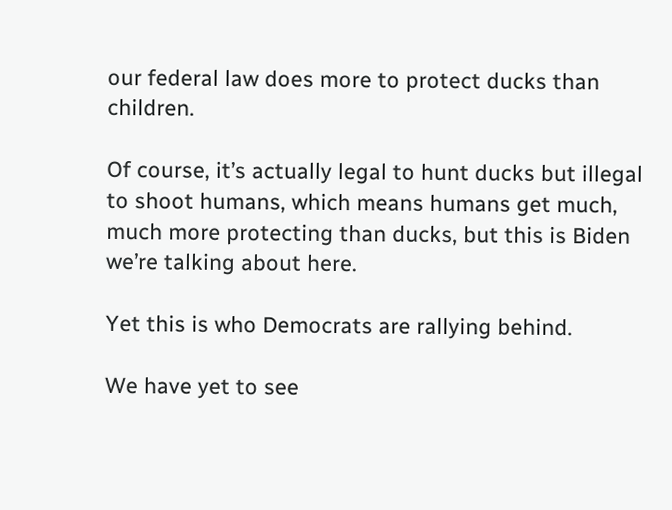our federal law does more to protect ducks than children.

Of course, it’s actually legal to hunt ducks but illegal to shoot humans, which means humans get much, much more protecting than ducks, but this is Biden we’re talking about here.

Yet this is who Democrats are rallying behind.

We have yet to see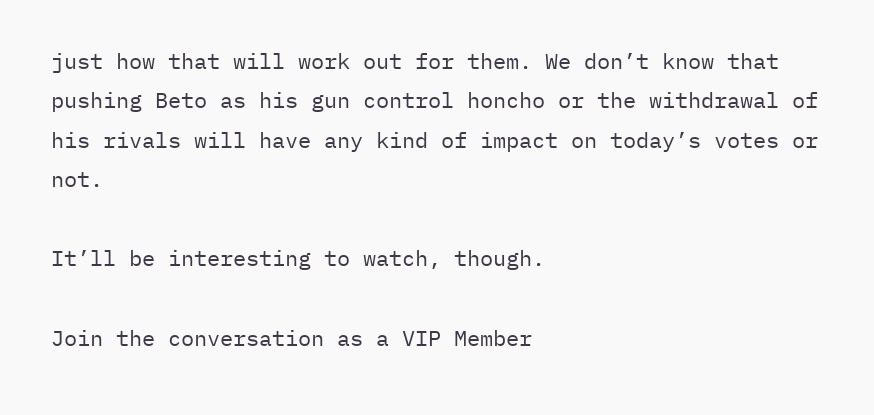just how that will work out for them. We don’t know that pushing Beto as his gun control honcho or the withdrawal of his rivals will have any kind of impact on today’s votes or not.

It’ll be interesting to watch, though.

Join the conversation as a VIP Member